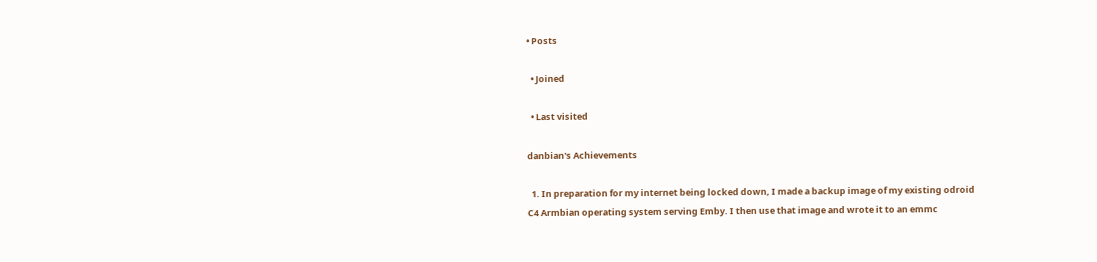• Posts

  • Joined

  • Last visited

danbian's Achievements

  1. In preparation for my internet being locked down, I made a backup image of my existing odroid C4 Armbian operating system serving Emby. I then use that image and wrote it to an emmc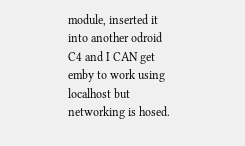module, inserted it into another odroid C4 and I CAN get emby to work using localhost but networking is hosed.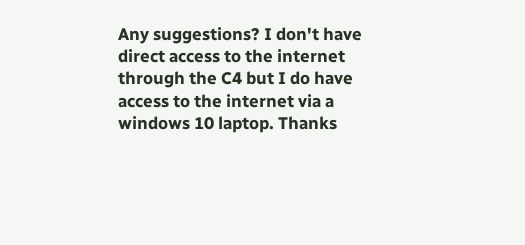Any suggestions? I don't have direct access to the internet through the C4 but I do have access to the internet via a windows 10 laptop. Thanks